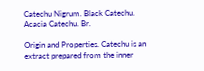Catechu Nigrum. Black Catechu. Acacia Catechu. Br.

Origin and Properties. Catechu is an extract prepared from the inner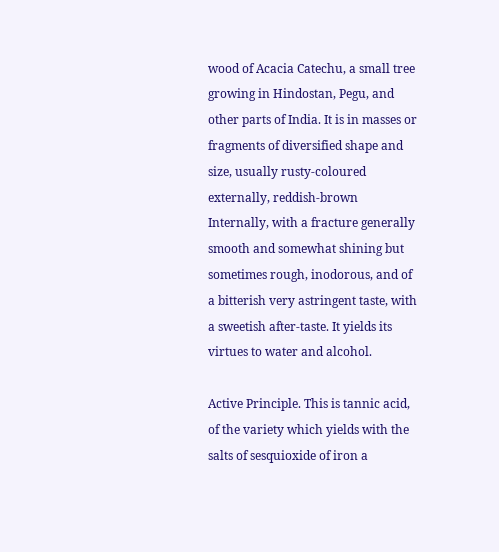wood of Acacia Catechu, a small tree growing in Hindostan, Pegu, and other parts of India. It is in masses or fragments of diversified shape and size, usually rusty-coloured externally, reddish-brown Internally, with a fracture generally smooth and somewhat shining but sometimes rough, inodorous, and of a bitterish very astringent taste, with a sweetish after-taste. It yields its virtues to water and alcohol.

Active Principle. This is tannic acid, of the variety which yields with the salts of sesquioxide of iron a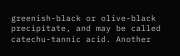greenish-black or olive-black precipitate, and may be called catechu-tannic acid. Another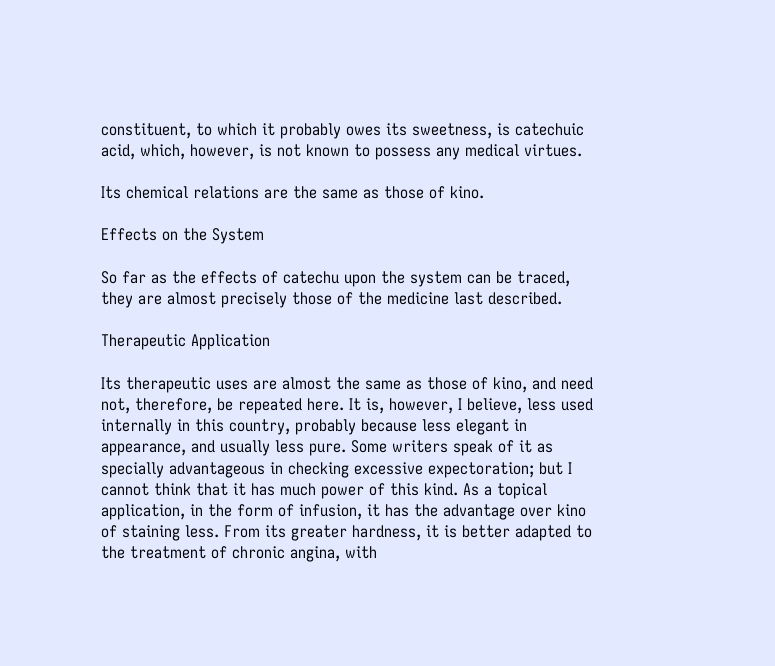constituent, to which it probably owes its sweetness, is catechuic acid, which, however, is not known to possess any medical virtues.

Its chemical relations are the same as those of kino.

Effects on the System

So far as the effects of catechu upon the system can be traced, they are almost precisely those of the medicine last described.

Therapeutic Application

Its therapeutic uses are almost the same as those of kino, and need not, therefore, be repeated here. It is, however, I believe, less used internally in this country, probably because less elegant in appearance, and usually less pure. Some writers speak of it as specially advantageous in checking excessive expectoration; but I cannot think that it has much power of this kind. As a topical application, in the form of infusion, it has the advantage over kino of staining less. From its greater hardness, it is better adapted to the treatment of chronic angina, with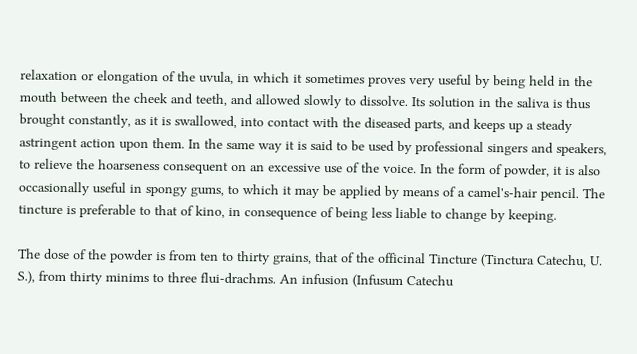relaxation or elongation of the uvula, in which it sometimes proves very useful by being held in the mouth between the cheek and teeth, and allowed slowly to dissolve. Its solution in the saliva is thus brought constantly, as it is swallowed, into contact with the diseased parts, and keeps up a steady astringent action upon them. In the same way it is said to be used by professional singers and speakers, to relieve the hoarseness consequent on an excessive use of the voice. In the form of powder, it is also occasionally useful in spongy gums, to which it may be applied by means of a camel's-hair pencil. The tincture is preferable to that of kino, in consequence of being less liable to change by keeping.

The dose of the powder is from ten to thirty grains, that of the officinal Tincture (Tinctura Catechu, U. S.), from thirty minims to three flui-drachms. An infusion (Infusum Catechu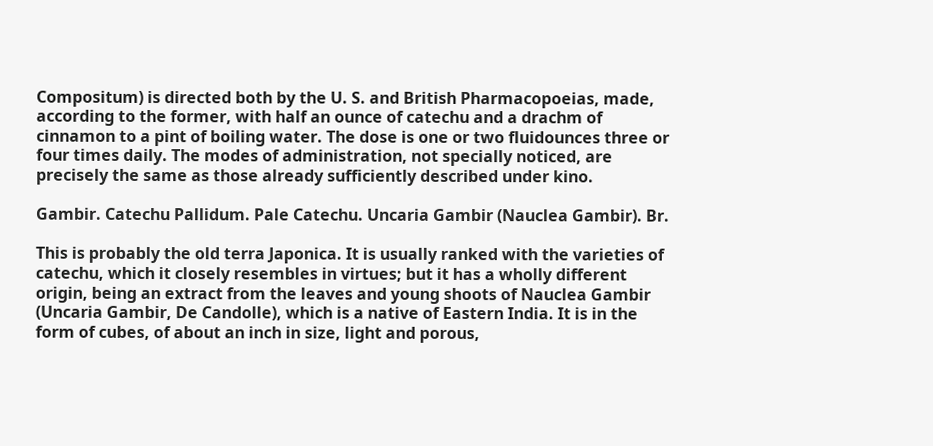Compositum) is directed both by the U. S. and British Pharmacopoeias, made, according to the former, with half an ounce of catechu and a drachm of cinnamon to a pint of boiling water. The dose is one or two fluidounces three or four times daily. The modes of administration, not specially noticed, are precisely the same as those already sufficiently described under kino.

Gambir. Catechu Pallidum. Pale Catechu. Uncaria Gambir (Nauclea Gambir). Br.

This is probably the old terra Japonica. It is usually ranked with the varieties of catechu, which it closely resembles in virtues; but it has a wholly different origin, being an extract from the leaves and young shoots of Nauclea Gambir (Uncaria Gambir, De Candolle), which is a native of Eastern India. It is in the form of cubes, of about an inch in size, light and porous,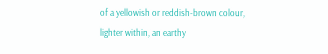of a yellowish or reddish-brown colour, lighter within, an earthy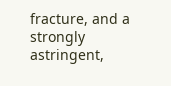fracture, and a strongly astringent,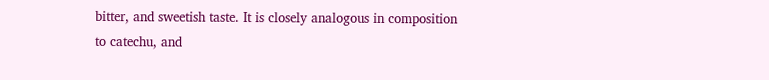bitter, and sweetish taste. It is closely analogous in composition to catechu, and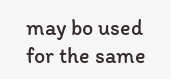may bo used for the same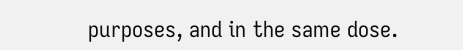purposes, and in the same dose.